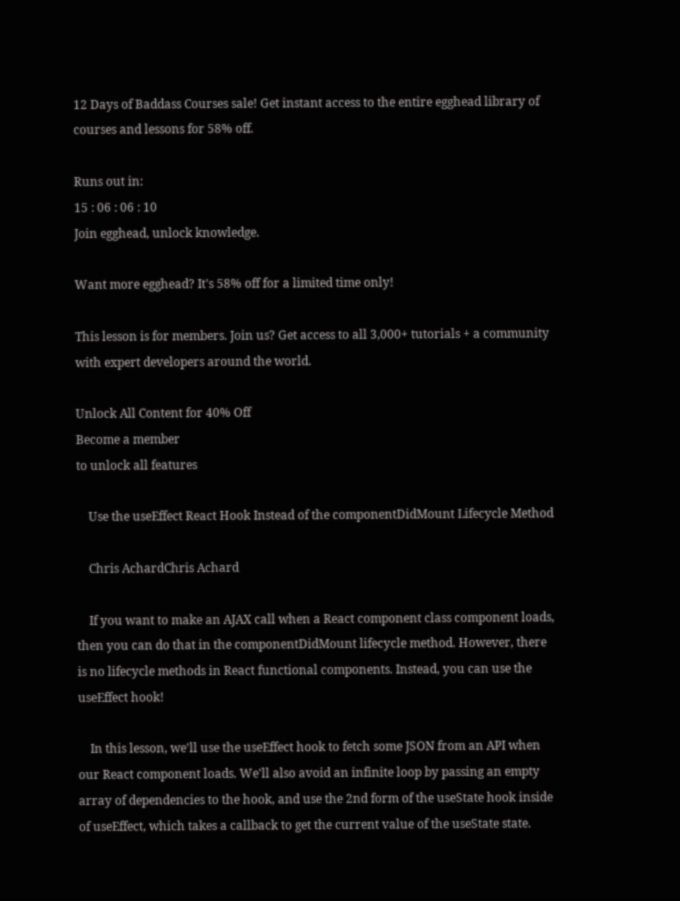12 Days of Baddass Courses sale! Get instant access to the entire egghead library of courses and lessons for 58% off.

Runs out in:
15 : 06 : 06 : 10
Join egghead, unlock knowledge.

Want more egghead? It's 58% off for a limited time only!

This lesson is for members. Join us? Get access to all 3,000+ tutorials + a community with expert developers around the world.

Unlock All Content for 40% Off
Become a member
to unlock all features

    Use the useEffect React Hook Instead of the componentDidMount Lifecycle Method

    Chris AchardChris Achard

    If you want to make an AJAX call when a React component class component loads, then you can do that in the componentDidMount lifecycle method. However, there is no lifecycle methods in React functional components. Instead, you can use the useEffect hook!

    In this lesson, we'll use the useEffect hook to fetch some JSON from an API when our React component loads. We'll also avoid an infinite loop by passing an empty array of dependencies to the hook, and use the 2nd form of the useState hook inside of useEffect, which takes a callback to get the current value of the useState state.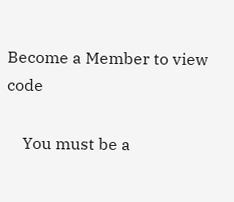Become a Member to view code

    You must be a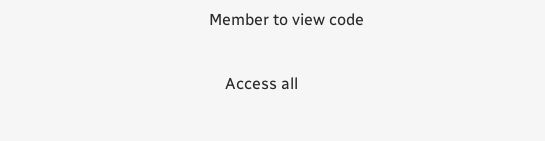Member to view code

    Access all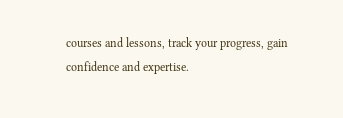courses and lessons, track your progress, gain confidence and expertise.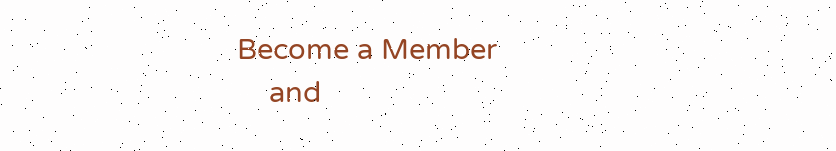Become a Member
    and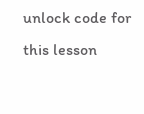unlock code for this lesson